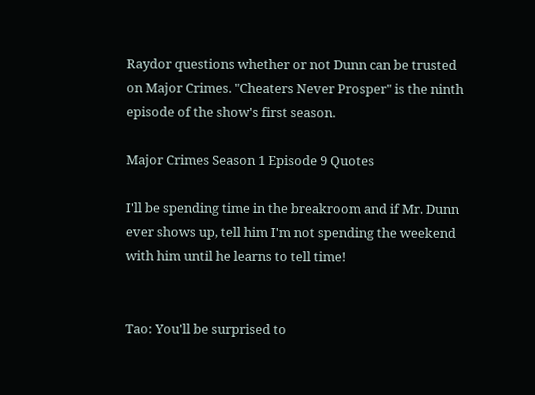Raydor questions whether or not Dunn can be trusted on Major Crimes. "Cheaters Never Prosper" is the ninth episode of the show's first season.

Major Crimes Season 1 Episode 9 Quotes

I'll be spending time in the breakroom and if Mr. Dunn ever shows up, tell him I'm not spending the weekend with him until he learns to tell time!


Tao: You'll be surprised to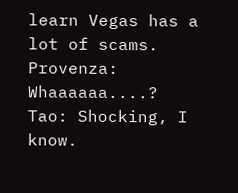learn Vegas has a lot of scams.
Provenza: Whaaaaaa....?
Tao: Shocking, I know.